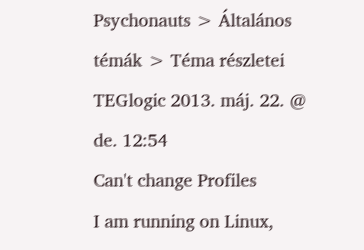Psychonauts > Általános témák > Téma részletei
TEGlogic 2013. máj. 22. @ de. 12:54
Can't change Profiles
I am running on Linux,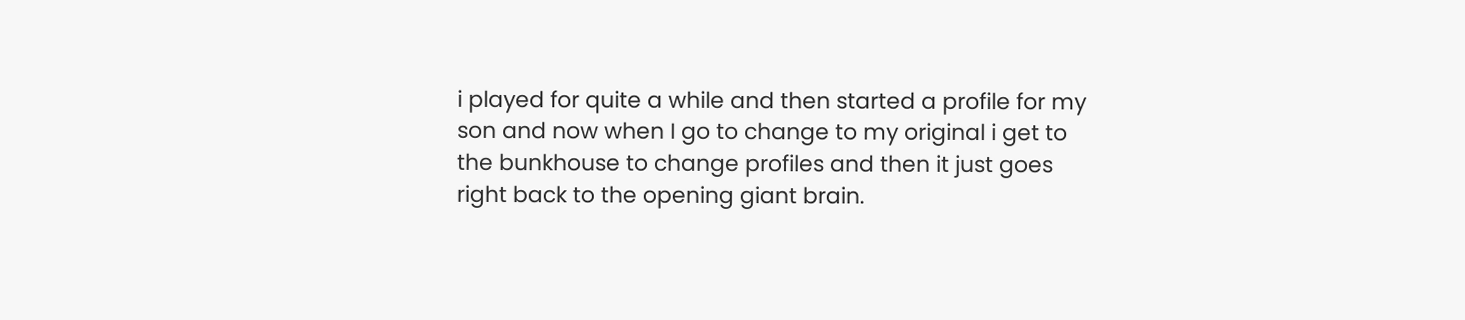i played for quite a while and then started a profile for my son and now when I go to change to my original i get to the bunkhouse to change profiles and then it just goes right back to the opening giant brain.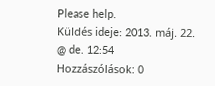Please help.
Küldés ideje: 2013. máj. 22. @ de. 12:54
Hozzászólások: 0